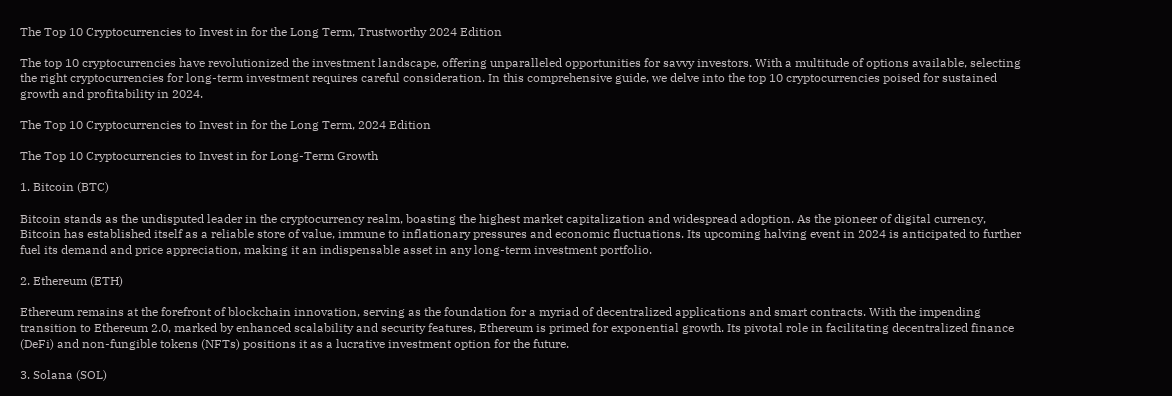The Top 10 Cryptocurrencies to Invest in for the Long Term, Trustworthy 2024 Edition

The top 10 cryptocurrencies have revolutionized the investment landscape, offering unparalleled opportunities for savvy investors. With a multitude of options available, selecting the right cryptocurrencies for long-term investment requires careful consideration. In this comprehensive guide, we delve into the top 10 cryptocurrencies poised for sustained growth and profitability in 2024.

The Top 10 Cryptocurrencies to Invest in for the Long Term, 2024 Edition

The Top 10 Cryptocurrencies to Invest in for Long-Term Growth

1. Bitcoin (BTC)

Bitcoin stands as the undisputed leader in the cryptocurrency realm, boasting the highest market capitalization and widespread adoption. As the pioneer of digital currency, Bitcoin has established itself as a reliable store of value, immune to inflationary pressures and economic fluctuations. Its upcoming halving event in 2024 is anticipated to further fuel its demand and price appreciation, making it an indispensable asset in any long-term investment portfolio.

2. Ethereum (ETH)

Ethereum remains at the forefront of blockchain innovation, serving as the foundation for a myriad of decentralized applications and smart contracts. With the impending transition to Ethereum 2.0, marked by enhanced scalability and security features, Ethereum is primed for exponential growth. Its pivotal role in facilitating decentralized finance (DeFi) and non-fungible tokens (NFTs) positions it as a lucrative investment option for the future.

3. Solana (SOL)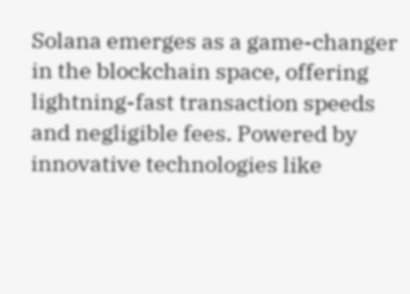Solana emerges as a game-changer in the blockchain space, offering lightning-fast transaction speeds and negligible fees. Powered by innovative technologies like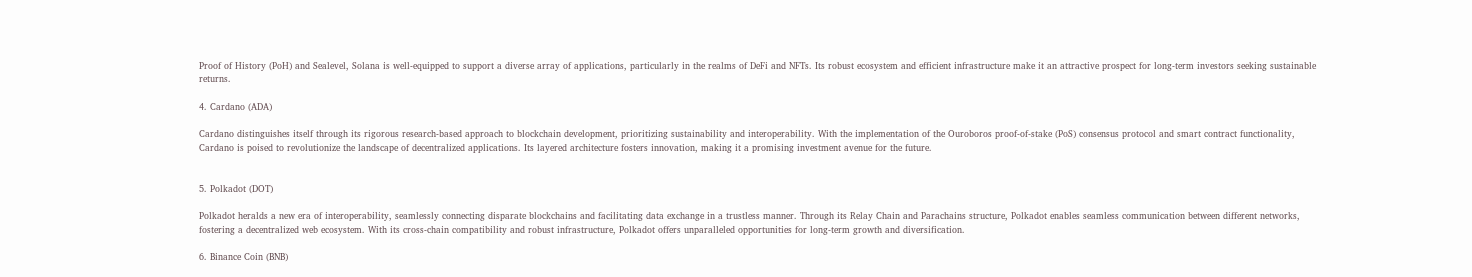Proof of History (PoH) and Sealevel, Solana is well-equipped to support a diverse array of applications, particularly in the realms of DeFi and NFTs. Its robust ecosystem and efficient infrastructure make it an attractive prospect for long-term investors seeking sustainable returns.

4. Cardano (ADA)

Cardano distinguishes itself through its rigorous research-based approach to blockchain development, prioritizing sustainability and interoperability. With the implementation of the Ouroboros proof-of-stake (PoS) consensus protocol and smart contract functionality, Cardano is poised to revolutionize the landscape of decentralized applications. Its layered architecture fosters innovation, making it a promising investment avenue for the future.


5. Polkadot (DOT)

Polkadot heralds a new era of interoperability, seamlessly connecting disparate blockchains and facilitating data exchange in a trustless manner. Through its Relay Chain and Parachains structure, Polkadot enables seamless communication between different networks, fostering a decentralized web ecosystem. With its cross-chain compatibility and robust infrastructure, Polkadot offers unparalleled opportunities for long-term growth and diversification.

6. Binance Coin (BNB)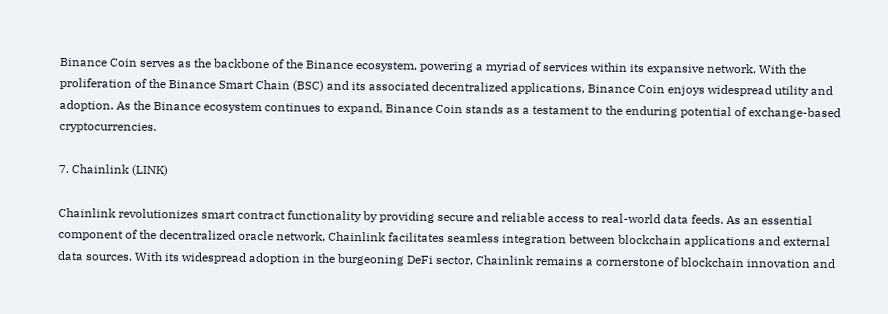Binance Coin serves as the backbone of the Binance ecosystem, powering a myriad of services within its expansive network. With the proliferation of the Binance Smart Chain (BSC) and its associated decentralized applications, Binance Coin enjoys widespread utility and adoption. As the Binance ecosystem continues to expand, Binance Coin stands as a testament to the enduring potential of exchange-based cryptocurrencies.

7. Chainlink (LINK)

Chainlink revolutionizes smart contract functionality by providing secure and reliable access to real-world data feeds. As an essential component of the decentralized oracle network, Chainlink facilitates seamless integration between blockchain applications and external data sources. With its widespread adoption in the burgeoning DeFi sector, Chainlink remains a cornerstone of blockchain innovation and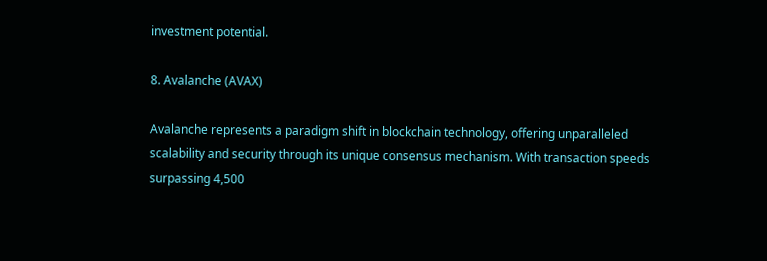investment potential.

8. Avalanche (AVAX)

Avalanche represents a paradigm shift in blockchain technology, offering unparalleled scalability and security through its unique consensus mechanism. With transaction speeds surpassing 4,500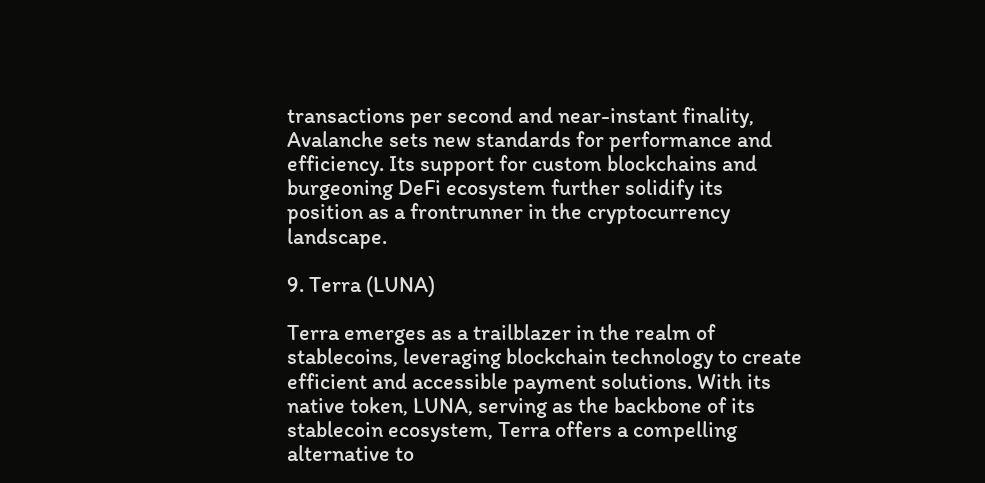transactions per second and near-instant finality, Avalanche sets new standards for performance and efficiency. Its support for custom blockchains and burgeoning DeFi ecosystem further solidify its position as a frontrunner in the cryptocurrency landscape.

9. Terra (LUNA)

Terra emerges as a trailblazer in the realm of stablecoins, leveraging blockchain technology to create efficient and accessible payment solutions. With its native token, LUNA, serving as the backbone of its stablecoin ecosystem, Terra offers a compelling alternative to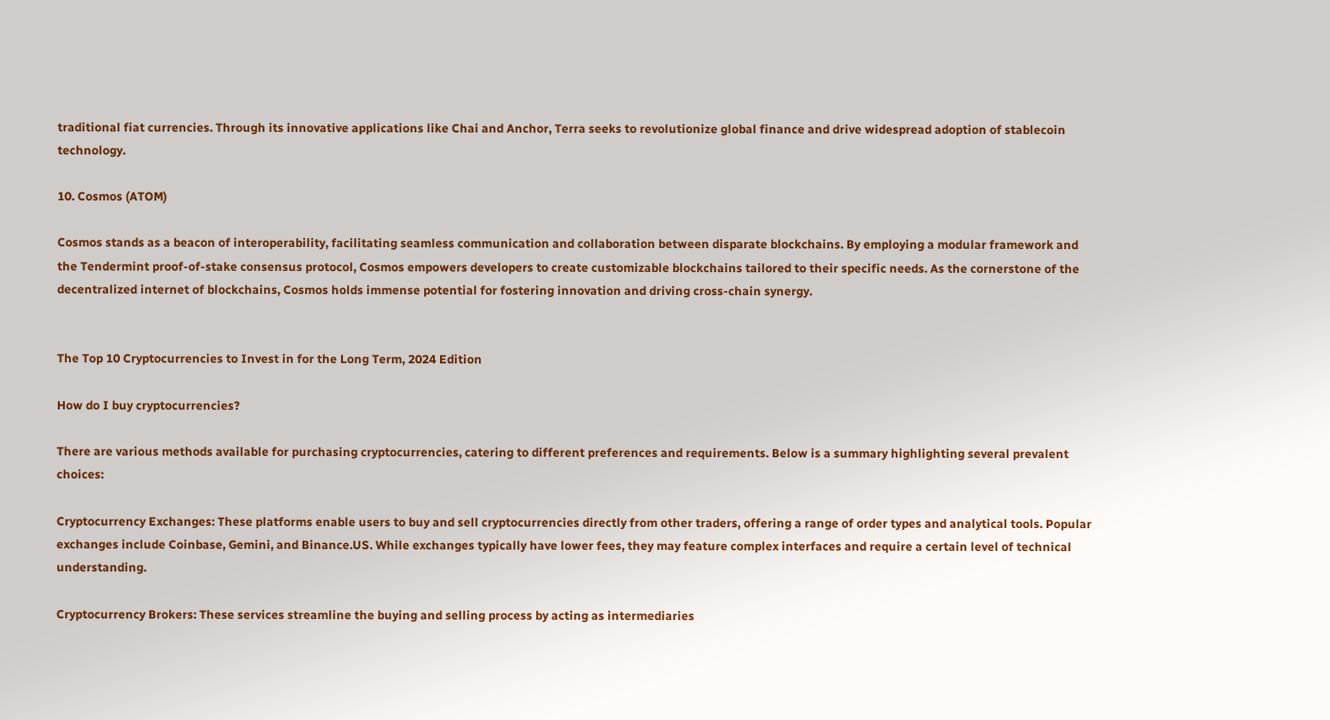traditional fiat currencies. Through its innovative applications like Chai and Anchor, Terra seeks to revolutionize global finance and drive widespread adoption of stablecoin technology.

10. Cosmos (ATOM)

Cosmos stands as a beacon of interoperability, facilitating seamless communication and collaboration between disparate blockchains. By employing a modular framework and the Tendermint proof-of-stake consensus protocol, Cosmos empowers developers to create customizable blockchains tailored to their specific needs. As the cornerstone of the decentralized internet of blockchains, Cosmos holds immense potential for fostering innovation and driving cross-chain synergy.


The Top 10 Cryptocurrencies to Invest in for the Long Term, 2024 Edition

How do I buy cryptocurrencies?

There are various methods available for purchasing cryptocurrencies, catering to different preferences and requirements. Below is a summary highlighting several prevalent choices:

Cryptocurrency Exchanges: These platforms enable users to buy and sell cryptocurrencies directly from other traders, offering a range of order types and analytical tools. Popular exchanges include Coinbase, Gemini, and Binance.US. While exchanges typically have lower fees, they may feature complex interfaces and require a certain level of technical understanding.

Cryptocurrency Brokers: These services streamline the buying and selling process by acting as intermediaries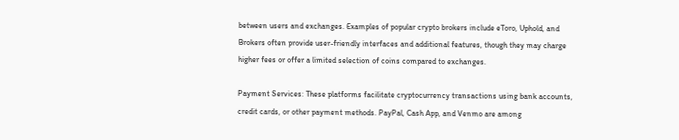between users and exchanges. Examples of popular crypto brokers include eToro, Uphold, and Brokers often provide user-friendly interfaces and additional features, though they may charge higher fees or offer a limited selection of coins compared to exchanges.

Payment Services: These platforms facilitate cryptocurrency transactions using bank accounts, credit cards, or other payment methods. PayPal, Cash App, and Venmo are among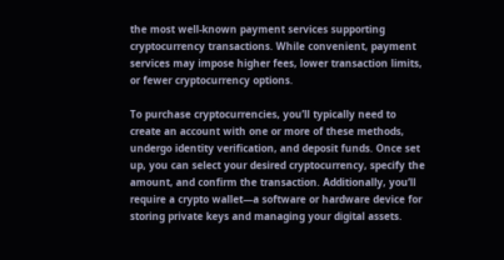the most well-known payment services supporting cryptocurrency transactions. While convenient, payment services may impose higher fees, lower transaction limits, or fewer cryptocurrency options.

To purchase cryptocurrencies, you’ll typically need to create an account with one or more of these methods, undergo identity verification, and deposit funds. Once set up, you can select your desired cryptocurrency, specify the amount, and confirm the transaction. Additionally, you’ll require a crypto wallet—a software or hardware device for storing private keys and managing your digital assets.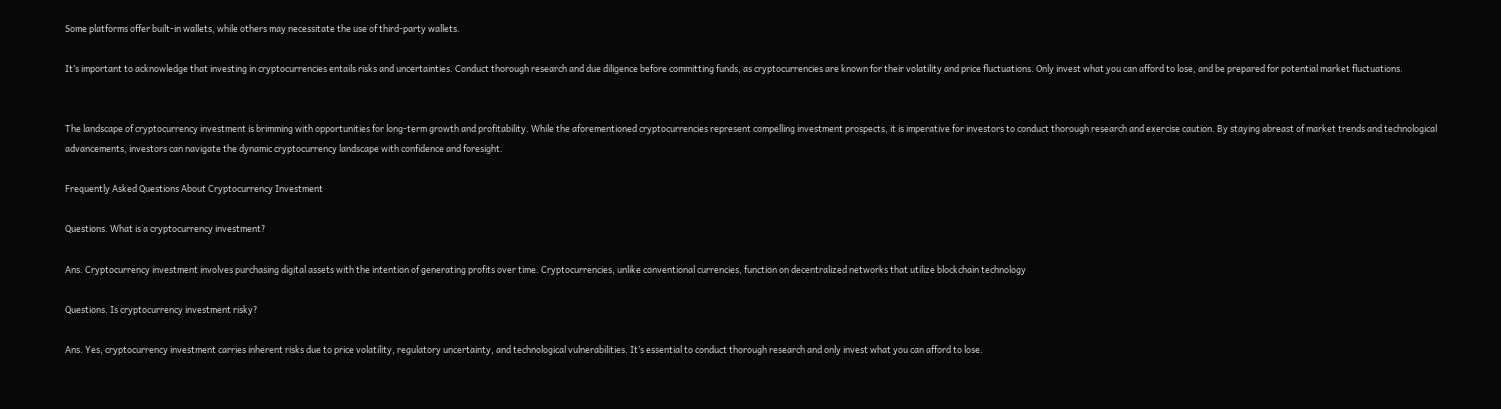Some platforms offer built-in wallets, while others may necessitate the use of third-party wallets.

It’s important to acknowledge that investing in cryptocurrencies entails risks and uncertainties. Conduct thorough research and due diligence before committing funds, as cryptocurrencies are known for their volatility and price fluctuations. Only invest what you can afford to lose, and be prepared for potential market fluctuations.


The landscape of cryptocurrency investment is brimming with opportunities for long-term growth and profitability. While the aforementioned cryptocurrencies represent compelling investment prospects, it is imperative for investors to conduct thorough research and exercise caution. By staying abreast of market trends and technological advancements, investors can navigate the dynamic cryptocurrency landscape with confidence and foresight.

Frequently Asked Questions About Cryptocurrency Investment

Questions. What is a cryptocurrency investment?

Ans. Cryptocurrency investment involves purchasing digital assets with the intention of generating profits over time. Cryptocurrencies, unlike conventional currencies, function on decentralized networks that utilize blockchain technology

Questions. Is cryptocurrency investment risky?

Ans. Yes, cryptocurrency investment carries inherent risks due to price volatility, regulatory uncertainty, and technological vulnerabilities. It’s essential to conduct thorough research and only invest what you can afford to lose.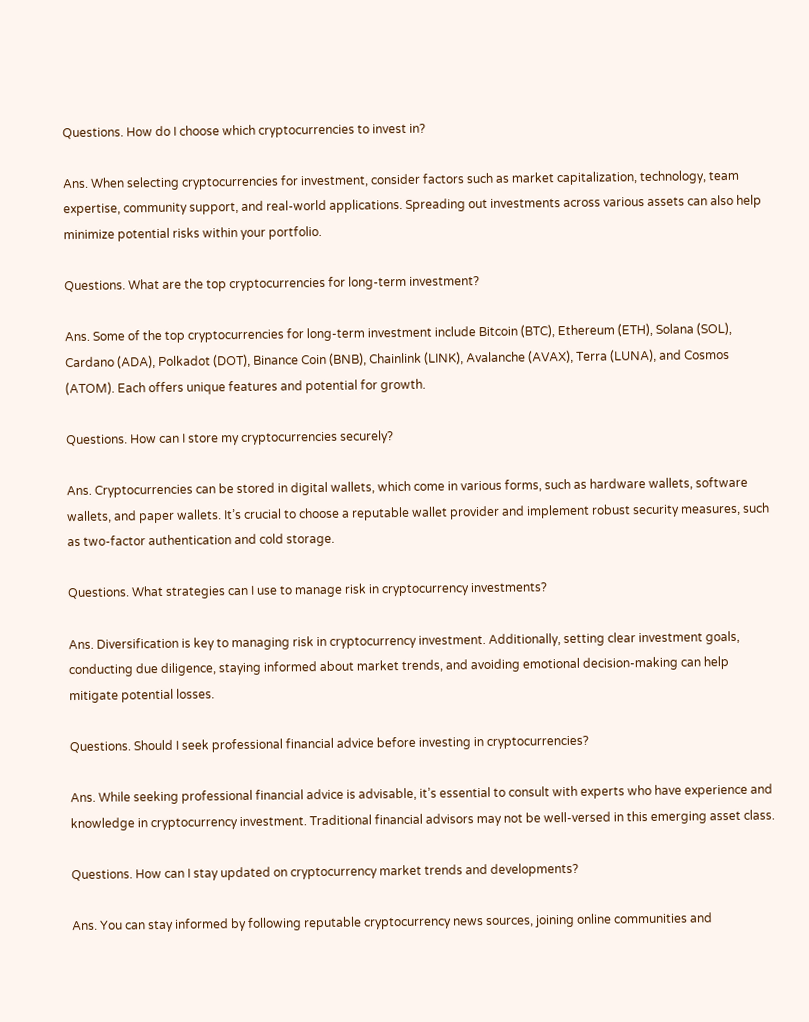Questions. How do I choose which cryptocurrencies to invest in?

Ans. When selecting cryptocurrencies for investment, consider factors such as market capitalization, technology, team expertise, community support, and real-world applications. Spreading out investments across various assets can also help minimize potential risks within your portfolio.

Questions. What are the top cryptocurrencies for long-term investment?

Ans. Some of the top cryptocurrencies for long-term investment include Bitcoin (BTC), Ethereum (ETH), Solana (SOL), Cardano (ADA), Polkadot (DOT), Binance Coin (BNB), Chainlink (LINK), Avalanche (AVAX), Terra (LUNA), and Cosmos (ATOM). Each offers unique features and potential for growth.

Questions. How can I store my cryptocurrencies securely?

Ans. Cryptocurrencies can be stored in digital wallets, which come in various forms, such as hardware wallets, software wallets, and paper wallets. It’s crucial to choose a reputable wallet provider and implement robust security measures, such as two-factor authentication and cold storage.

Questions. What strategies can I use to manage risk in cryptocurrency investments?

Ans. Diversification is key to managing risk in cryptocurrency investment. Additionally, setting clear investment goals, conducting due diligence, staying informed about market trends, and avoiding emotional decision-making can help mitigate potential losses.

Questions. Should I seek professional financial advice before investing in cryptocurrencies?

Ans. While seeking professional financial advice is advisable, it’s essential to consult with experts who have experience and knowledge in cryptocurrency investment. Traditional financial advisors may not be well-versed in this emerging asset class.

Questions. How can I stay updated on cryptocurrency market trends and developments?

Ans. You can stay informed by following reputable cryptocurrency news sources, joining online communities and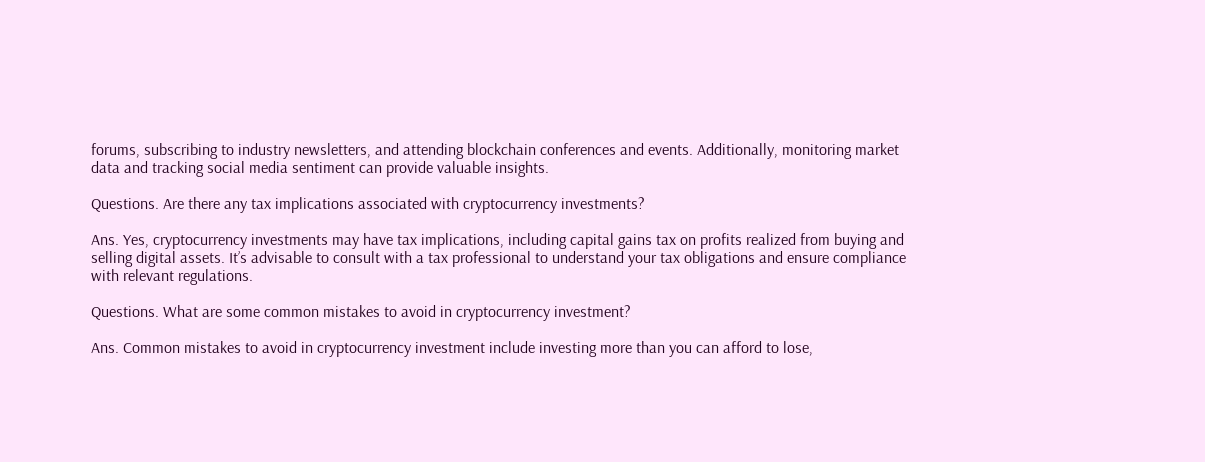forums, subscribing to industry newsletters, and attending blockchain conferences and events. Additionally, monitoring market data and tracking social media sentiment can provide valuable insights.

Questions. Are there any tax implications associated with cryptocurrency investments?

Ans. Yes, cryptocurrency investments may have tax implications, including capital gains tax on profits realized from buying and selling digital assets. It’s advisable to consult with a tax professional to understand your tax obligations and ensure compliance with relevant regulations.

Questions. What are some common mistakes to avoid in cryptocurrency investment?

Ans. Common mistakes to avoid in cryptocurrency investment include investing more than you can afford to lose,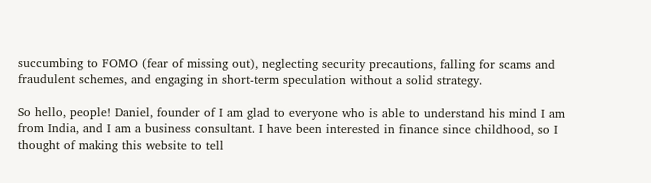succumbing to FOMO (fear of missing out), neglecting security precautions, falling for scams and fraudulent schemes, and engaging in short-term speculation without a solid strategy.

So hello, people! Daniel, founder of I am glad to everyone who is able to understand his mind I am from India, and I am a business consultant. I have been interested in finance since childhood, so I thought of making this website to tell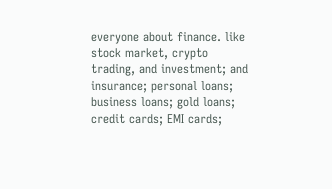everyone about finance. like stock market, crypto trading, and investment; and insurance; personal loans; business loans; gold loans; credit cards; EMI cards;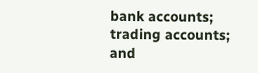bank accounts; trading accounts; and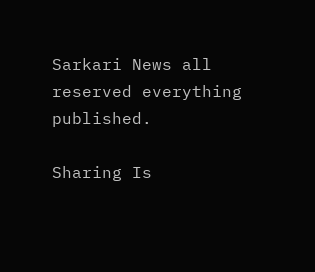Sarkari News all reserved everything published.

Sharing Is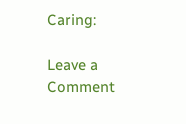Caring:

Leave a Comment